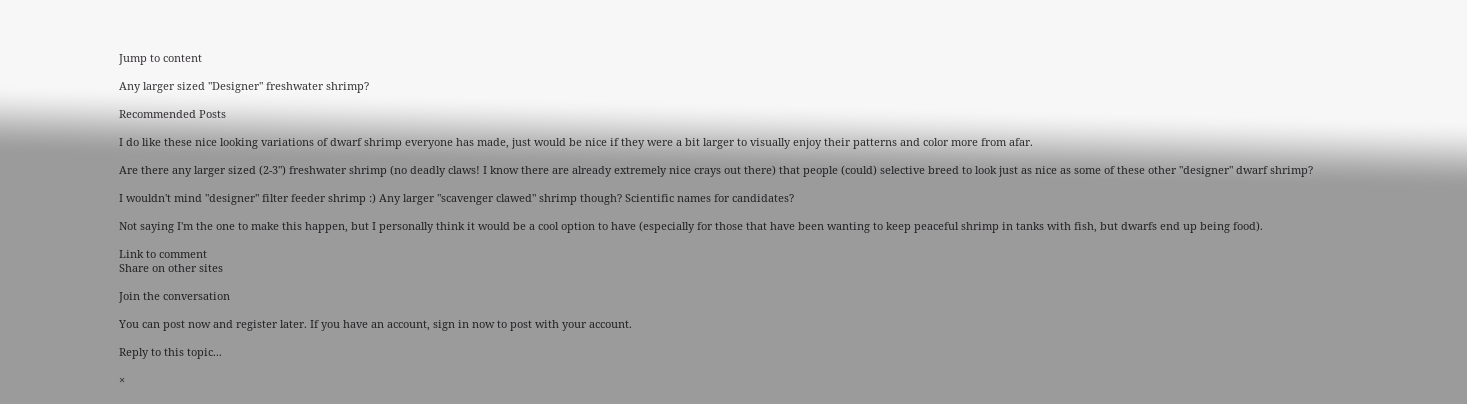Jump to content

Any larger sized "Designer" freshwater shrimp?

Recommended Posts

I do like these nice looking variations of dwarf shrimp everyone has made, just would be nice if they were a bit larger to visually enjoy their patterns and color more from afar.

Are there any larger sized (2-3") freshwater shrimp (no deadly claws! I know there are already extremely nice crays out there) that people (could) selective breed to look just as nice as some of these other "designer" dwarf shrimp?

I wouldn't mind "designer" filter feeder shrimp :) Any larger "scavenger clawed" shrimp though? Scientific names for candidates?

Not saying I'm the one to make this happen, but I personally think it would be a cool option to have (especially for those that have been wanting to keep peaceful shrimp in tanks with fish, but dwarfs end up being food).

Link to comment
Share on other sites

Join the conversation

You can post now and register later. If you have an account, sign in now to post with your account.

Reply to this topic...

×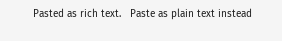Pasted as rich text.   Paste as plain text instead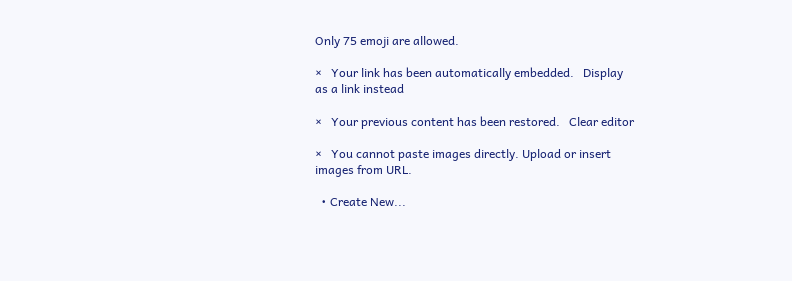Only 75 emoji are allowed.

×   Your link has been automatically embedded.   Display as a link instead

×   Your previous content has been restored.   Clear editor

×   You cannot paste images directly. Upload or insert images from URL.

  • Create New...